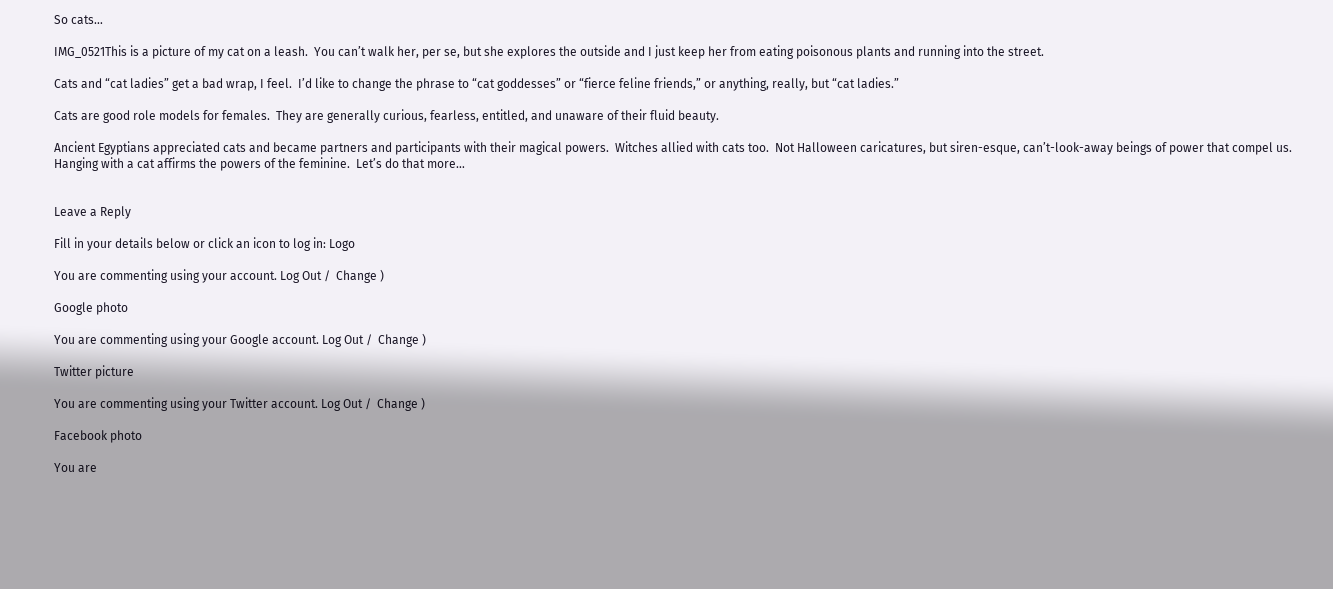So cats…

IMG_0521This is a picture of my cat on a leash.  You can’t walk her, per se, but she explores the outside and I just keep her from eating poisonous plants and running into the street.

Cats and “cat ladies” get a bad wrap, I feel.  I’d like to change the phrase to “cat goddesses” or “fierce feline friends,” or anything, really, but “cat ladies.”

Cats are good role models for females.  They are generally curious, fearless, entitled, and unaware of their fluid beauty.

Ancient Egyptians appreciated cats and became partners and participants with their magical powers.  Witches allied with cats too.  Not Halloween caricatures, but siren-esque, can’t-look-away beings of power that compel us.  Hanging with a cat affirms the powers of the feminine.  Let’s do that more…


Leave a Reply

Fill in your details below or click an icon to log in: Logo

You are commenting using your account. Log Out /  Change )

Google photo

You are commenting using your Google account. Log Out /  Change )

Twitter picture

You are commenting using your Twitter account. Log Out /  Change )

Facebook photo

You are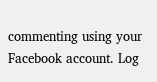commenting using your Facebook account. Log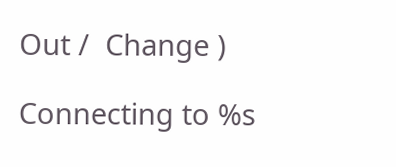Out /  Change )

Connecting to %s